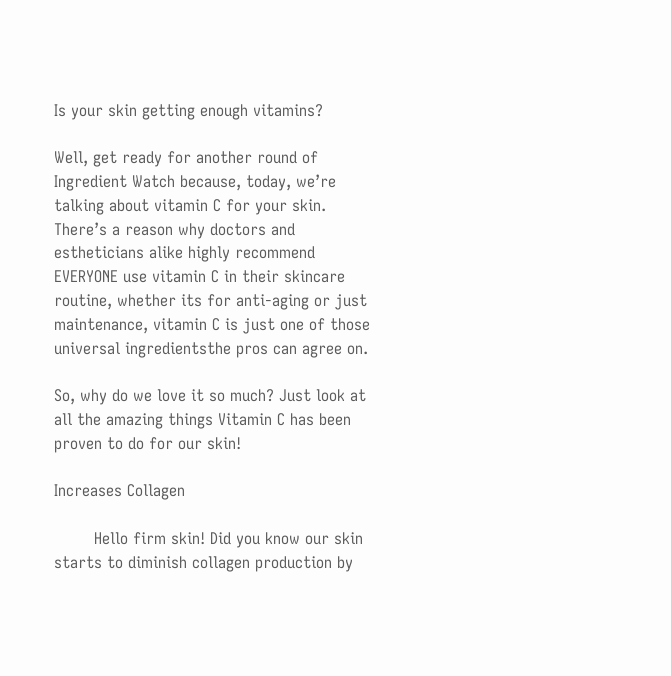Is your skin getting enough vitamins?

Well, get ready for another round of Ingredient Watch because, today, we’re talking about vitamin C for your skin. There’s a reason why doctors and estheticians alike highly recommend EVERYONE use vitamin C in their skincare routine, whether its for anti-aging or just maintenance, vitamin C is just one of those universal ingredientsthe pros can agree on.

So, why do we love it so much? Just look at all the amazing things Vitamin C has been proven to do for our skin!

Increases Collagen

        Hello firm skin! Did you know our skin starts to diminish collagen production by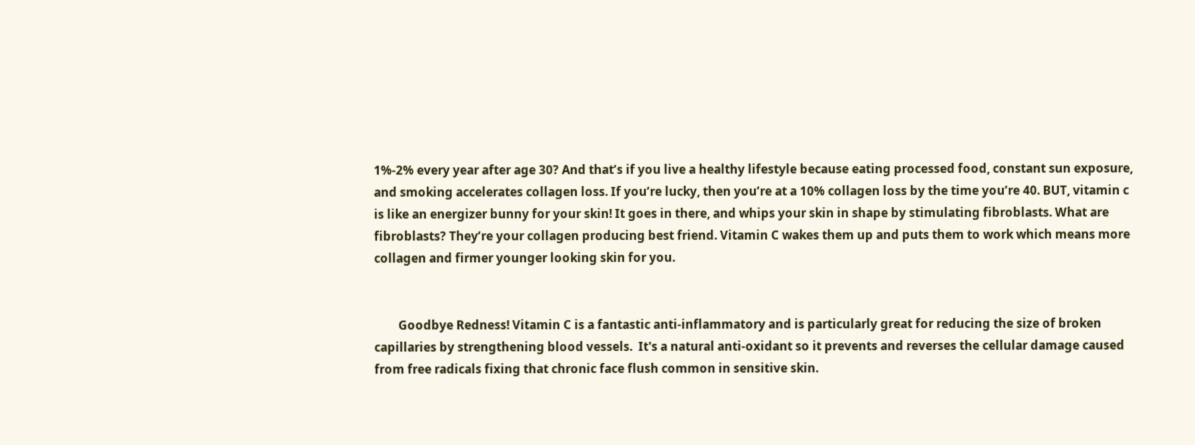1%-2% every year after age 30? And that’s if you live a healthy lifestyle because eating processed food, constant sun exposure, and smoking accelerates collagen loss. If you’re lucky, then you’re at a 10% collagen loss by the time you’re 40. BUT, vitamin c is like an energizer bunny for your skin! It goes in there, and whips your skin in shape by stimulating fibroblasts. What are fibroblasts? They’re your collagen producing best friend. Vitamin C wakes them up and puts them to work which means more collagen and firmer younger looking skin for you.


        Goodbye Redness! Vitamin C is a fantastic anti-inflammatory and is particularly great for reducing the size of broken capillaries by strengthening blood vessels.  It's a natural anti-oxidant so it prevents and reverses the cellular damage caused from free radicals fixing that chronic face flush common in sensitive skin.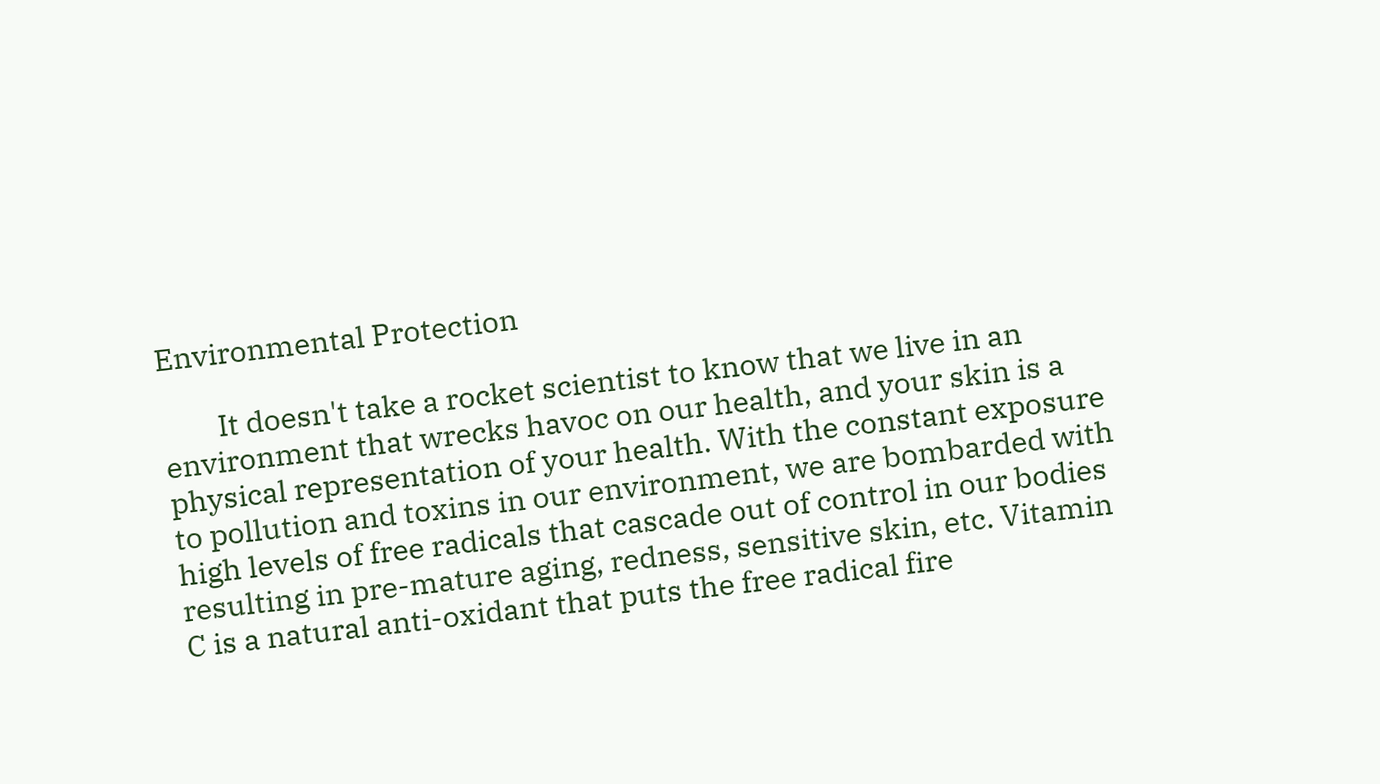Environmental Protection

        It doesn't take a rocket scientist to know that we live in an environment that wrecks havoc on our health, and your skin is a physical representation of your health. With the constant exposure to pollution and toxins in our environment, we are bombarded with high levels of free radicals that cascade out of control in our bodies resulting in pre-mature aging, redness, sensitive skin, etc. Vitamin C is a natural anti-oxidant that puts the free radical fire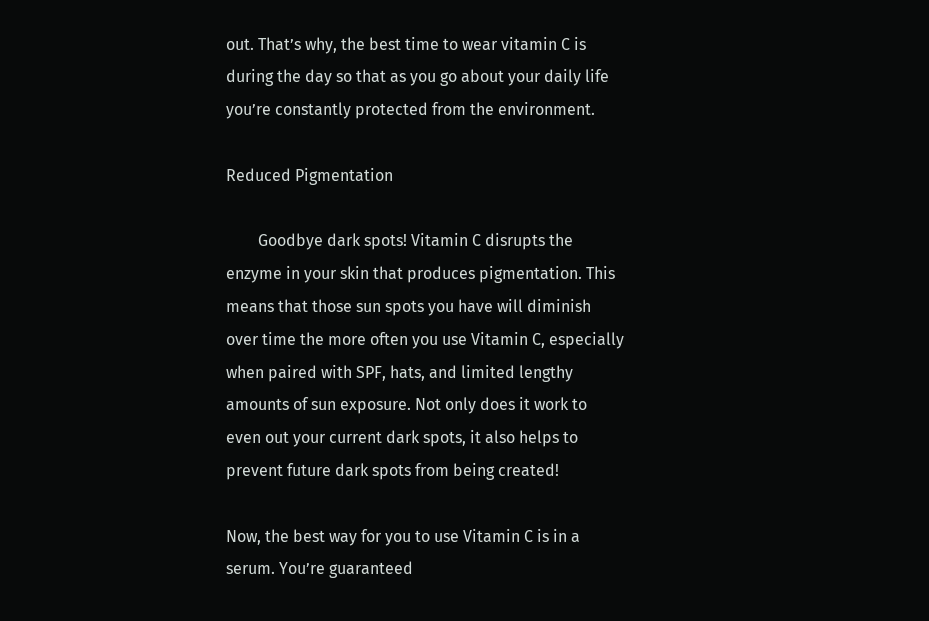out. That’s why, the best time to wear vitamin C is during the day so that as you go about your daily life you’re constantly protected from the environment.

Reduced Pigmentation

        Goodbye dark spots! Vitamin C disrupts the enzyme in your skin that produces pigmentation. This means that those sun spots you have will diminish over time the more often you use Vitamin C, especially when paired with SPF, hats, and limited lengthy amounts of sun exposure. Not only does it work to even out your current dark spots, it also helps to prevent future dark spots from being created!

Now, the best way for you to use Vitamin C is in a serum. You’re guaranteed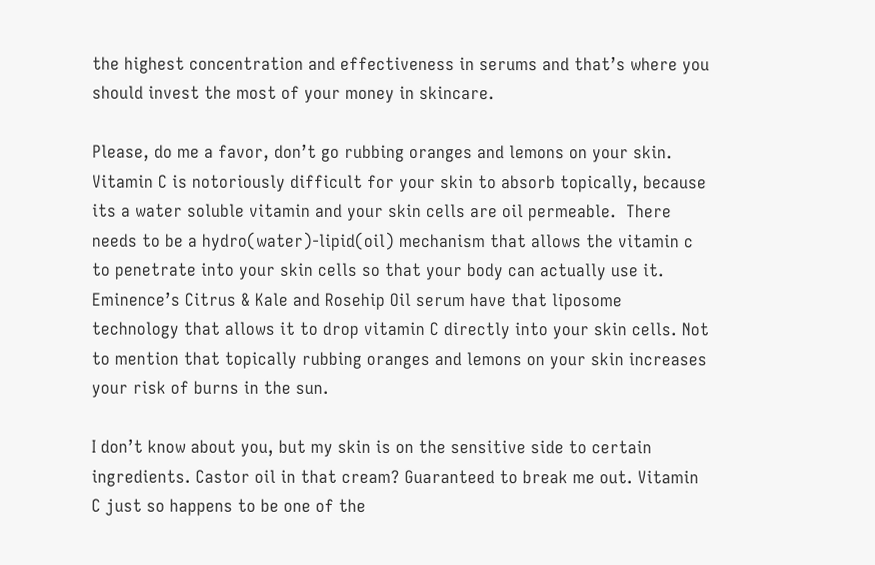the highest concentration and effectiveness in serums and that’s where you should invest the most of your money in skincare.

Please, do me a favor, don’t go rubbing oranges and lemons on your skin.  Vitamin C is notoriously difficult for your skin to absorb topically, because its a water soluble vitamin and your skin cells are oil permeable.  There needs to be a hydro(water)-lipid(oil) mechanism that allows the vitamin c to penetrate into your skin cells so that your body can actually use it. Eminence’s Citrus & Kale and Rosehip Oil serum have that liposome technology that allows it to drop vitamin C directly into your skin cells. Not to mention that topically rubbing oranges and lemons on your skin increases your risk of burns in the sun.

I don’t know about you, but my skin is on the sensitive side to certain ingredients. Castor oil in that cream? Guaranteed to break me out. Vitamin C just so happens to be one of the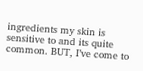ingredients my skin is sensitive to and its quite common. BUT, I’ve come to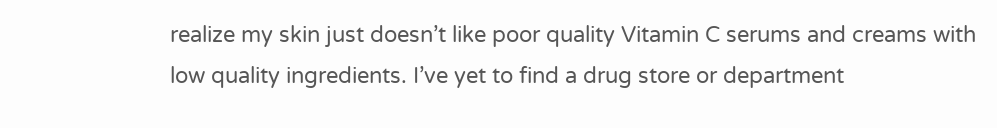realize my skin just doesn’t like poor quality Vitamin C serums and creams with low quality ingredients. I’ve yet to find a drug store or department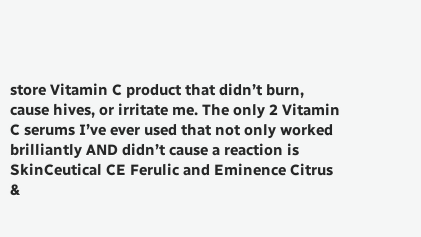store Vitamin C product that didn’t burn, cause hives, or irritate me. The only 2 Vitamin C serums I’ve ever used that not only worked brilliantly AND didn’t cause a reaction is SkinCeutical CE Ferulic and Eminence Citrus &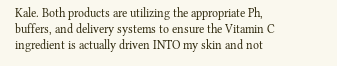Kale. Both products are utilizing the appropriate Ph, buffers, and delivery systems to ensure the Vitamin C ingredient is actually driven INTO my skin and not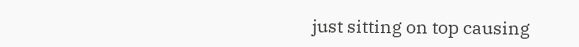just sitting on top causing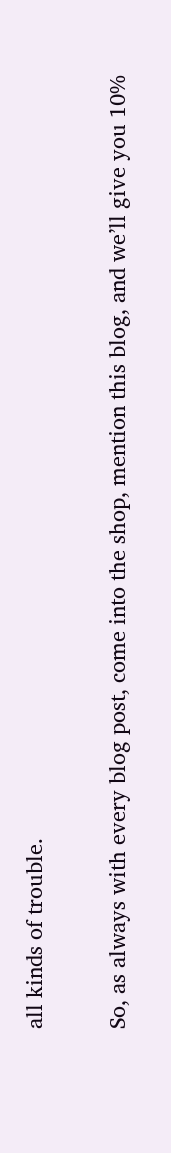all kinds of trouble.

So, as always with every blog post, come into the shop, mention this blog, and we’ll give you 10%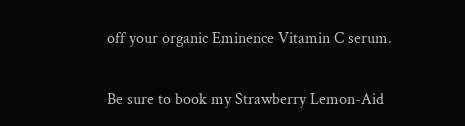off your organic Eminence Vitamin C serum.

Be sure to book my Strawberry Lemon-Aid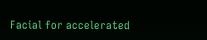Facial for accelerated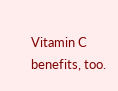Vitamin C benefits, too.